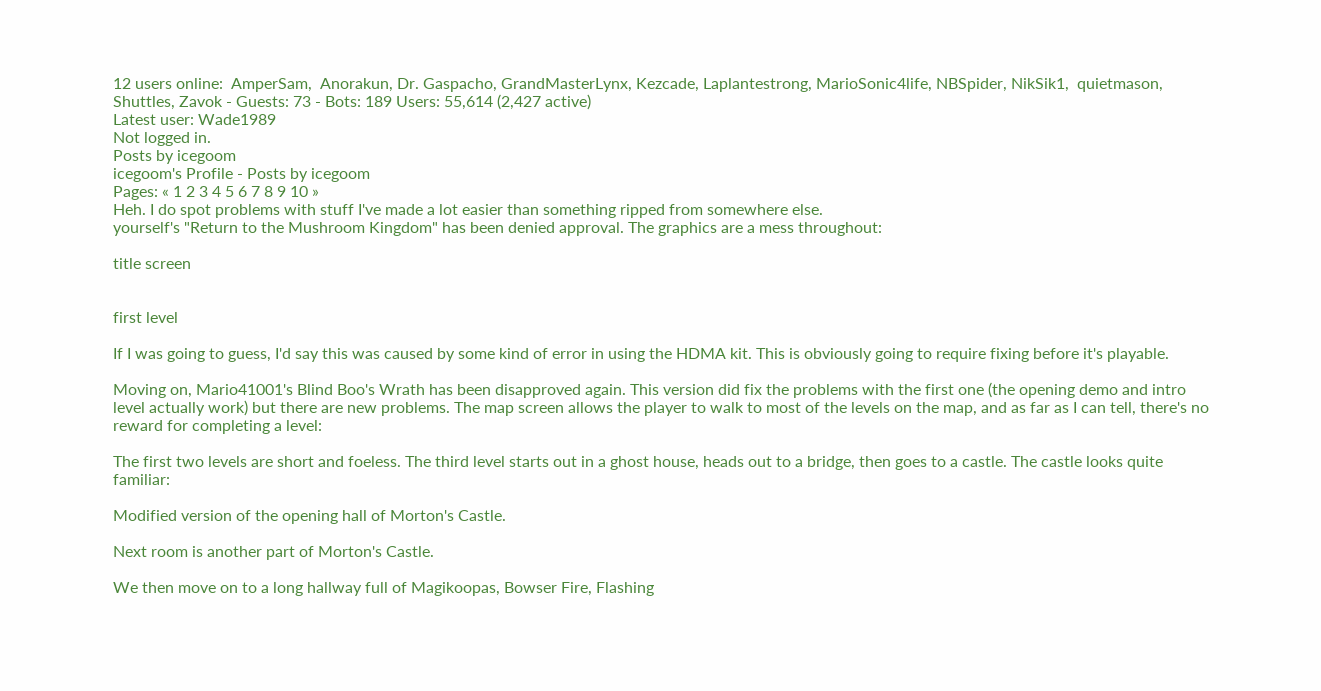12 users online:  AmperSam,  Anorakun, Dr. Gaspacho, GrandMasterLynx, Kezcade, Laplantestrong, MarioSonic4life, NBSpider, NikSik1,  quietmason, Shuttles, Zavok - Guests: 73 - Bots: 189 Users: 55,614 (2,427 active)
Latest user: Wade1989
Not logged in.
Posts by icegoom
icegoom's Profile - Posts by icegoom
Pages: « 1 2 3 4 5 6 7 8 9 10 »
Heh. I do spot problems with stuff I've made a lot easier than something ripped from somewhere else.
yourself's "Return to the Mushroom Kingdom" has been denied approval. The graphics are a mess throughout:

title screen


first level

If I was going to guess, I'd say this was caused by some kind of error in using the HDMA kit. This is obviously going to require fixing before it's playable.

Moving on, Mario41001's Blind Boo's Wrath has been disapproved again. This version did fix the problems with the first one (the opening demo and intro level actually work) but there are new problems. The map screen allows the player to walk to most of the levels on the map, and as far as I can tell, there's no reward for completing a level:

The first two levels are short and foeless. The third level starts out in a ghost house, heads out to a bridge, then goes to a castle. The castle looks quite familiar:

Modified version of the opening hall of Morton's Castle.

Next room is another part of Morton's Castle.

We then move on to a long hallway full of Magikoopas, Bowser Fire, Flashing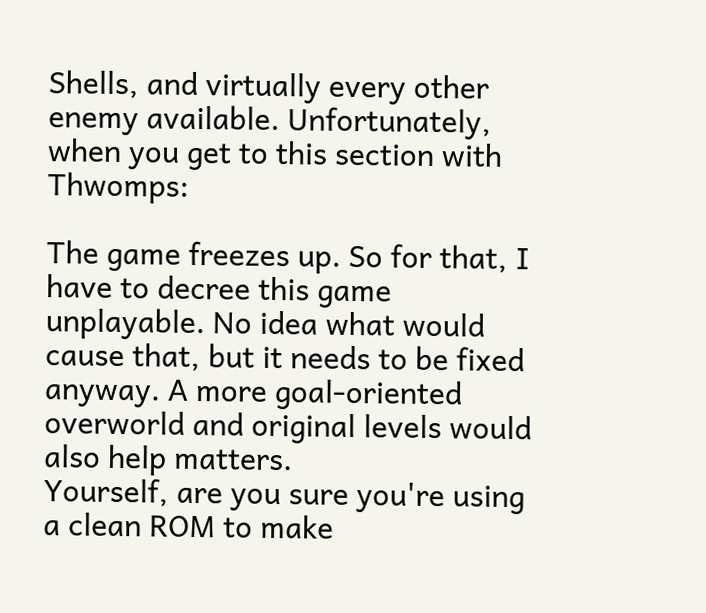Shells, and virtually every other enemy available. Unfortunately, when you get to this section with Thwomps:

The game freezes up. So for that, I have to decree this game unplayable. No idea what would cause that, but it needs to be fixed anyway. A more goal-oriented overworld and original levels would also help matters.
Yourself, are you sure you're using a clean ROM to make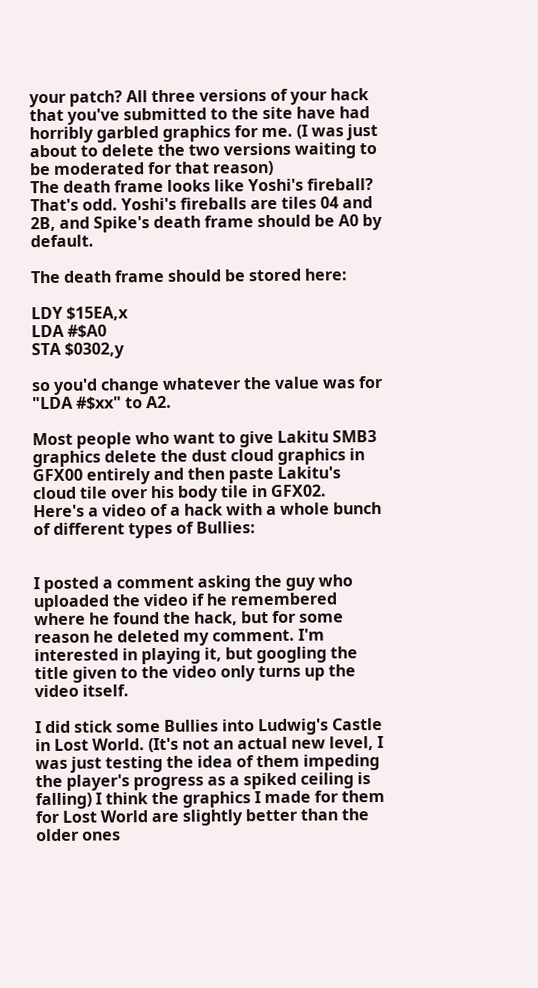your patch? All three versions of your hack that you've submitted to the site have had horribly garbled graphics for me. (I was just about to delete the two versions waiting to be moderated for that reason)
The death frame looks like Yoshi's fireball? That's odd. Yoshi's fireballs are tiles 04 and 2B, and Spike's death frame should be A0 by default.

The death frame should be stored here:

LDY $15EA,x
LDA #$A0
STA $0302,y

so you'd change whatever the value was for "LDA #$xx" to A2.

Most people who want to give Lakitu SMB3 graphics delete the dust cloud graphics in GFX00 entirely and then paste Lakitu's cloud tile over his body tile in GFX02.
Here's a video of a hack with a whole bunch of different types of Bullies:


I posted a comment asking the guy who uploaded the video if he remembered where he found the hack, but for some reason he deleted my comment. I'm interested in playing it, but googling the title given to the video only turns up the video itself.

I did stick some Bullies into Ludwig's Castle in Lost World. (It's not an actual new level, I was just testing the idea of them impeding the player's progress as a spiked ceiling is falling) I think the graphics I made for them for Lost World are slightly better than the older ones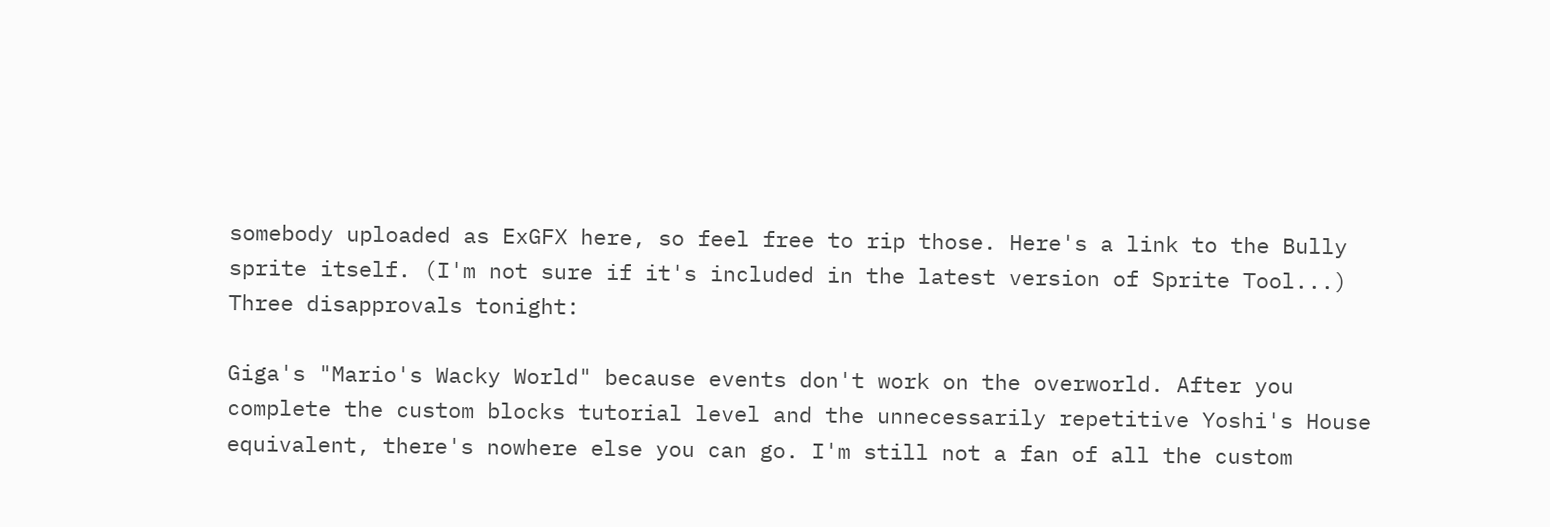somebody uploaded as ExGFX here, so feel free to rip those. Here's a link to the Bully sprite itself. (I'm not sure if it's included in the latest version of Sprite Tool...)
Three disapprovals tonight:

Giga's "Mario's Wacky World" because events don't work on the overworld. After you complete the custom blocks tutorial level and the unnecessarily repetitive Yoshi's House equivalent, there's nowhere else you can go. I'm still not a fan of all the custom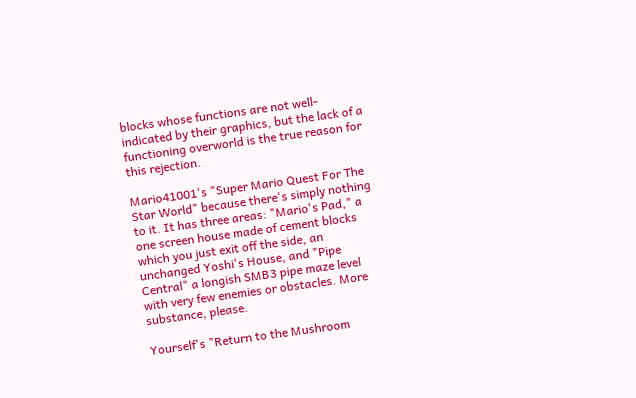blocks whose functions are not well-indicated by their graphics, but the lack of a functioning overworld is the true reason for this rejection.

Mario41001's "Super Mario Quest For The Star World" because there's simply nothing to it. It has three areas: "Mario's Pad," a one screen house made of cement blocks which you just exit off the side, an unchanged Yoshi's House, and "Pipe Central" a longish SMB3 pipe maze level with very few enemies or obstacles. More substance, please.

Yourself's "Return to the Mushroom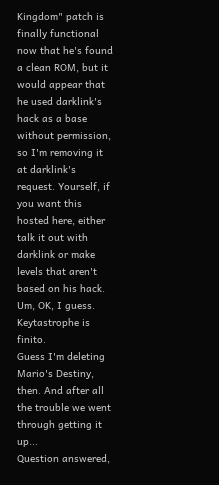Kingdom" patch is finally functional now that he's found a clean ROM, but it would appear that he used darklink's hack as a base without permission, so I'm removing it at darklink's request. Yourself, if you want this hosted here, either talk it out with darklink or make levels that aren't based on his hack.
Um, OK, I guess. Keytastrophe is finito.
Guess I'm deleting Mario's Destiny, then. And after all the trouble we went through getting it up...
Question answered,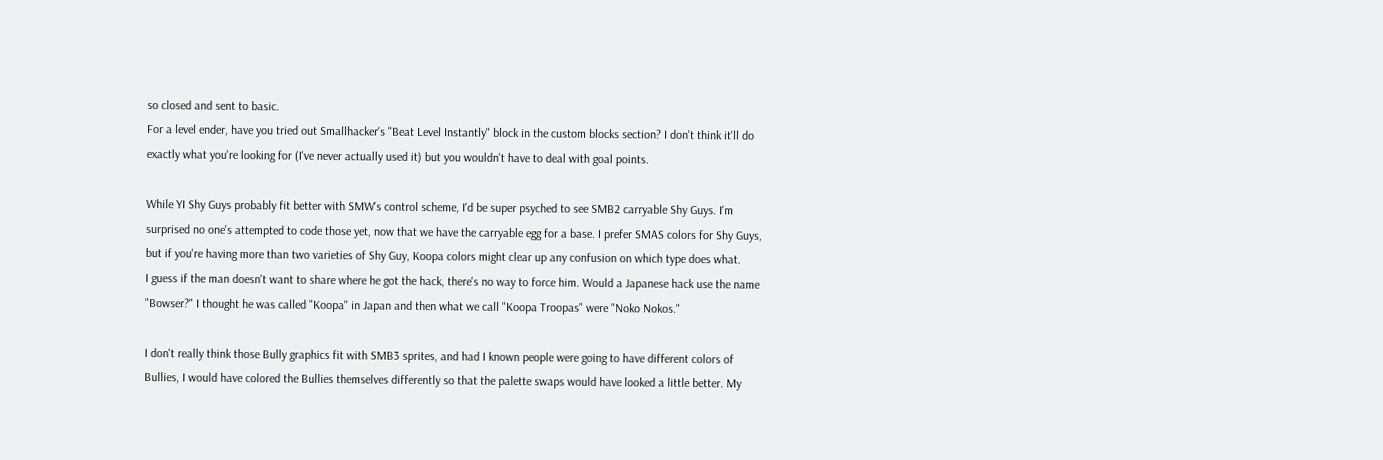so closed and sent to basic.
For a level ender, have you tried out Smallhacker's "Beat Level Instantly" block in the custom blocks section? I don't think it'll do exactly what you're looking for (I've never actually used it) but you wouldn't have to deal with goal points.

While YI Shy Guys probably fit better with SMW's control scheme, I'd be super psyched to see SMB2 carryable Shy Guys. I'm surprised no one's attempted to code those yet, now that we have the carryable egg for a base. I prefer SMAS colors for Shy Guys, but if you're having more than two varieties of Shy Guy, Koopa colors might clear up any confusion on which type does what.
I guess if the man doesn't want to share where he got the hack, there's no way to force him. Would a Japanese hack use the name "Bowser?" I thought he was called "Koopa" in Japan and then what we call "Koopa Troopas" were "Noko Nokos."

I don't really think those Bully graphics fit with SMB3 sprites, and had I known people were going to have different colors of Bullies, I would have colored the Bullies themselves differently so that the palette swaps would have looked a little better. My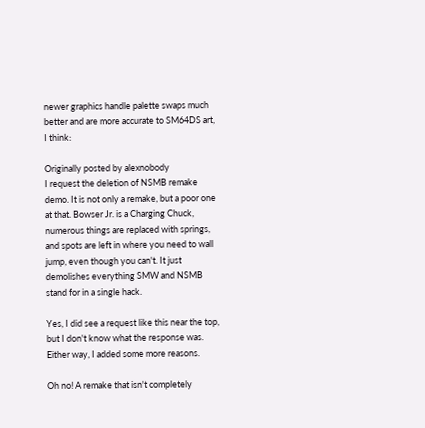newer graphics handle palette swaps much better and are more accurate to SM64DS art, I think:

Originally posted by alexnobody
I request the deletion of NSMB remake demo. It is not only a remake, but a poor one at that. Bowser Jr. is a Charging Chuck, numerous things are replaced with springs, and spots are left in where you need to wall jump, even though you can't. It just demolishes everything SMW and NSMB stand for in a single hack.

Yes, I did see a request like this near the top, but I don't know what the response was. Either way, I added some more reasons.

Oh no! A remake that isn't completely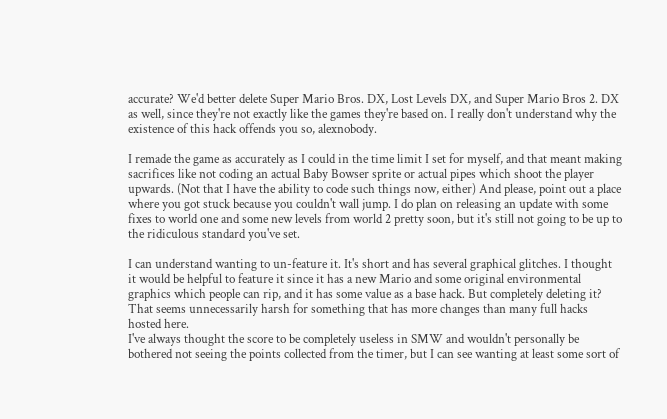accurate? We'd better delete Super Mario Bros. DX, Lost Levels DX, and Super Mario Bros 2. DX as well, since they're not exactly like the games they're based on. I really don't understand why the existence of this hack offends you so, alexnobody.

I remade the game as accurately as I could in the time limit I set for myself, and that meant making sacrifices like not coding an actual Baby Bowser sprite or actual pipes which shoot the player upwards. (Not that I have the ability to code such things now, either) And please, point out a place where you got stuck because you couldn't wall jump. I do plan on releasing an update with some fixes to world one and some new levels from world 2 pretty soon, but it's still not going to be up to the ridiculous standard you've set.

I can understand wanting to un-feature it. It's short and has several graphical glitches. I thought it would be helpful to feature it since it has a new Mario and some original environmental graphics which people can rip, and it has some value as a base hack. But completely deleting it? That seems unnecessarily harsh for something that has more changes than many full hacks hosted here.
I've always thought the score to be completely useless in SMW and wouldn't personally be bothered not seeing the points collected from the timer, but I can see wanting at least some sort of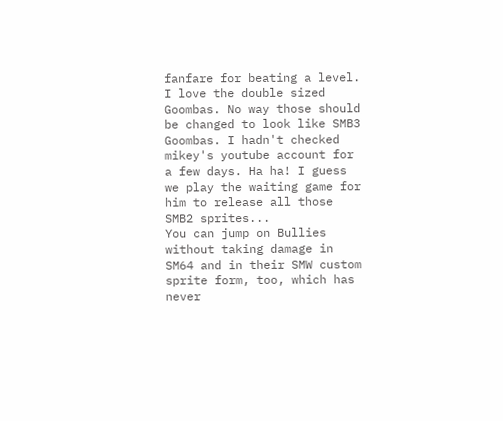fanfare for beating a level. I love the double sized Goombas. No way those should be changed to look like SMB3 Goombas. I hadn't checked mikey's youtube account for a few days. Ha ha! I guess we play the waiting game for him to release all those SMB2 sprites...
You can jump on Bullies without taking damage in SM64 and in their SMW custom sprite form, too, which has never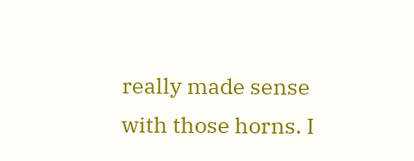really made sense with those horns. I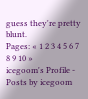guess they're pretty blunt.
Pages: « 1 2 3 4 5 6 7 8 9 10 »
icegoom's Profile - Posts by icegoom